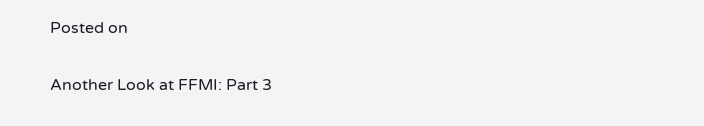Posted on

Another Look at FFMI: Part 3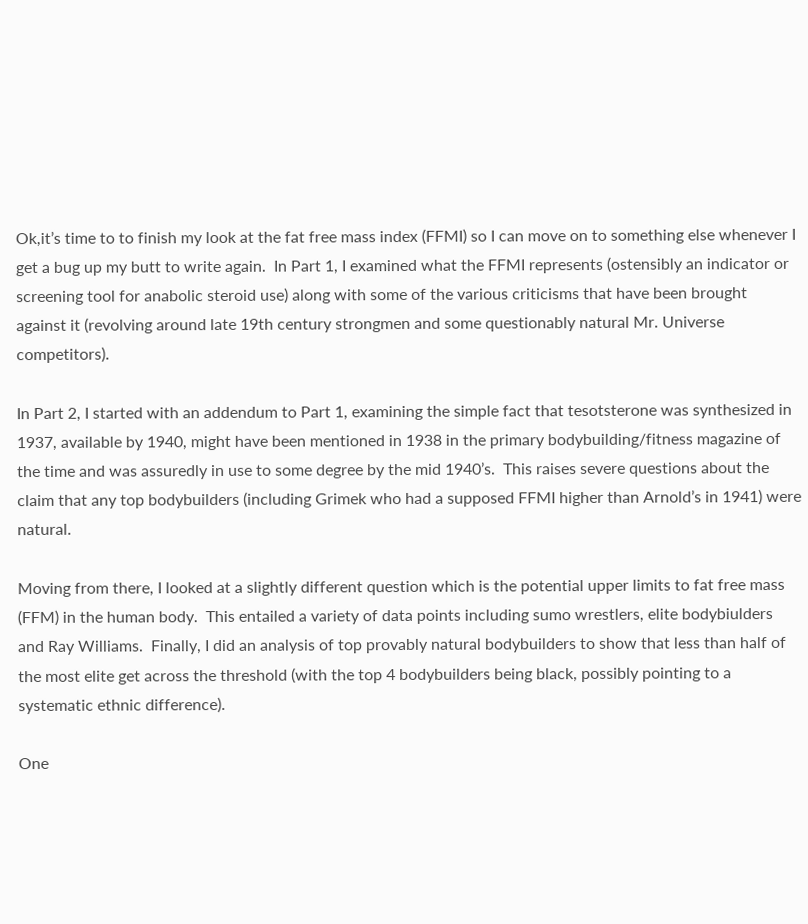Ok,it’s time to to finish my look at the fat free mass index (FFMI) so I can move on to something else whenever I get a bug up my butt to write again.  In Part 1, I examined what the FFMI represents (ostensibly an indicator or screening tool for anabolic steroid use) along with some of the various criticisms that have been brought against it (revolving around late 19th century strongmen and some questionably natural Mr. Universe competitors).

In Part 2, I started with an addendum to Part 1, examining the simple fact that tesotsterone was synthesized in 1937, available by 1940, might have been mentioned in 1938 in the primary bodybuilding/fitness magazine of the time and was assuredly in use to some degree by the mid 1940’s.  This raises severe questions about the claim that any top bodybuilders (including Grimek who had a supposed FFMI higher than Arnold’s in 1941) were natural.

Moving from there, I looked at a slightly different question which is the potential upper limits to fat free mass (FFM) in the human body.  This entailed a variety of data points including sumo wrestlers, elite bodybiulders and Ray Williams.  Finally, I did an analysis of top provably natural bodybuilders to show that less than half of the most elite get across the threshold (with the top 4 bodybuilders being black, possibly pointing to a systematic ethnic difference).

One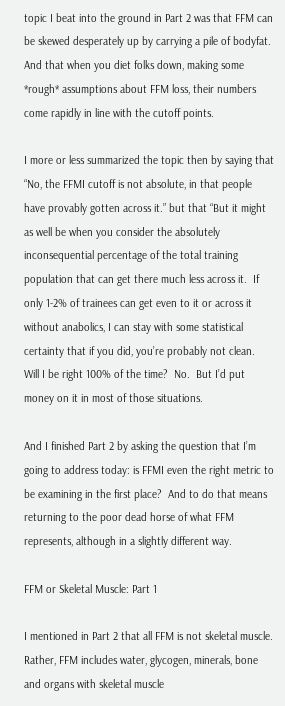topic I beat into the ground in Part 2 was that FFM can be skewed desperately up by carrying a pile of bodyfat.  And that when you diet folks down, making some *rough* assumptions about FFM loss, their numbers come rapidly in line with the cutoff points.

I more or less summarized the topic then by saying that “No, the FFMI cutoff is not absolute, in that people have provably gotten across it.” but that “But it might as well be when you consider the absolutely inconsequential percentage of the total training population that can get there much less across it.  If only 1-2% of trainees can get even to it or across it without anabolics, I can stay with some statistical certainty that if you did, you’re probably not clean.  Will I be right 100% of the time?  No.  But I’d put money on it in most of those situations.

And I finished Part 2 by asking the question that I’m going to address today: is FFMI even the right metric to be examining in the first place?  And to do that means returning to the poor dead horse of what FFM represents, although in a slightly different way.

FFM or Skeletal Muscle: Part 1

I mentioned in Part 2 that all FFM is not skeletal muscle.  Rather, FFM includes water, glycogen, minerals, bone and organs with skeletal muscle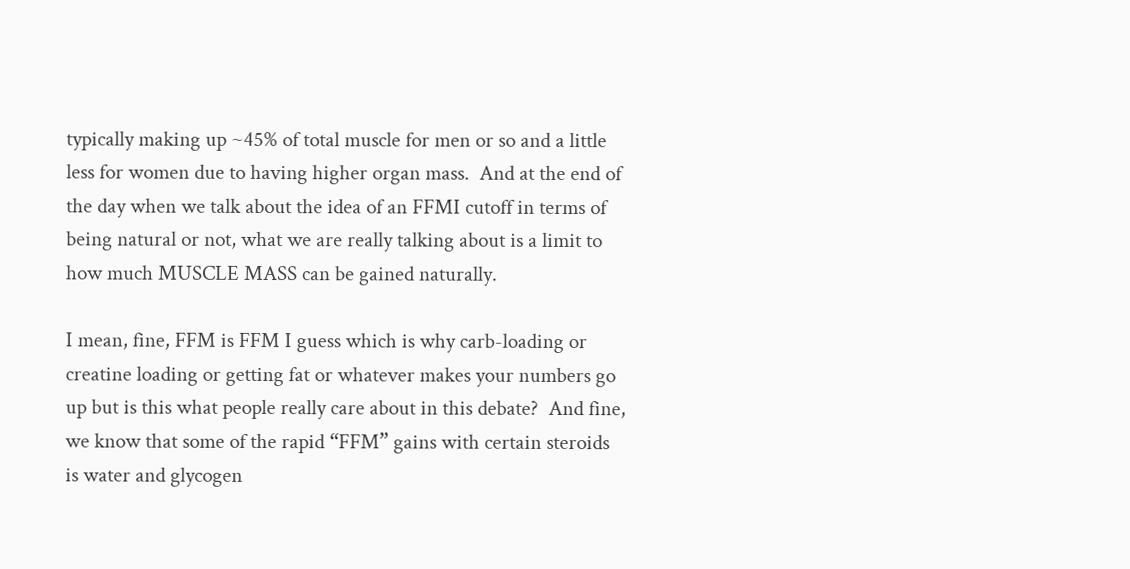typically making up ~45% of total muscle for men or so and a little less for women due to having higher organ mass.  And at the end of the day when we talk about the idea of an FFMI cutoff in terms of being natural or not, what we are really talking about is a limit to how much MUSCLE MASS can be gained naturally.

I mean, fine, FFM is FFM I guess which is why carb-loading or creatine loading or getting fat or whatever makes your numbers go up but is this what people really care about in this debate?  And fine, we know that some of the rapid “FFM” gains with certain steroids is water and glycogen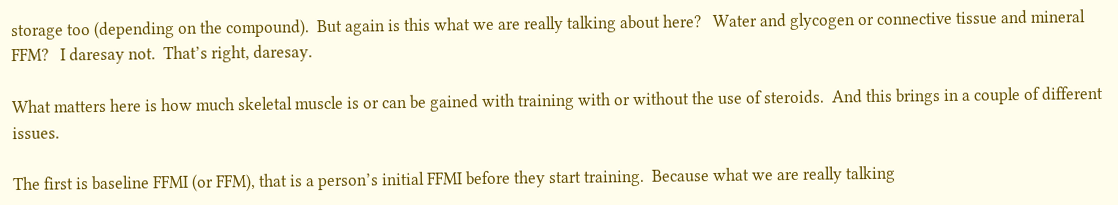storage too (depending on the compound).  But again is this what we are really talking about here?   Water and glycogen or connective tissue and mineral FFM?   I daresay not.  That’s right, daresay.

What matters here is how much skeletal muscle is or can be gained with training with or without the use of steroids.  And this brings in a couple of different issues.

The first is baseline FFMI (or FFM), that is a person’s initial FFMI before they start training.  Because what we are really talking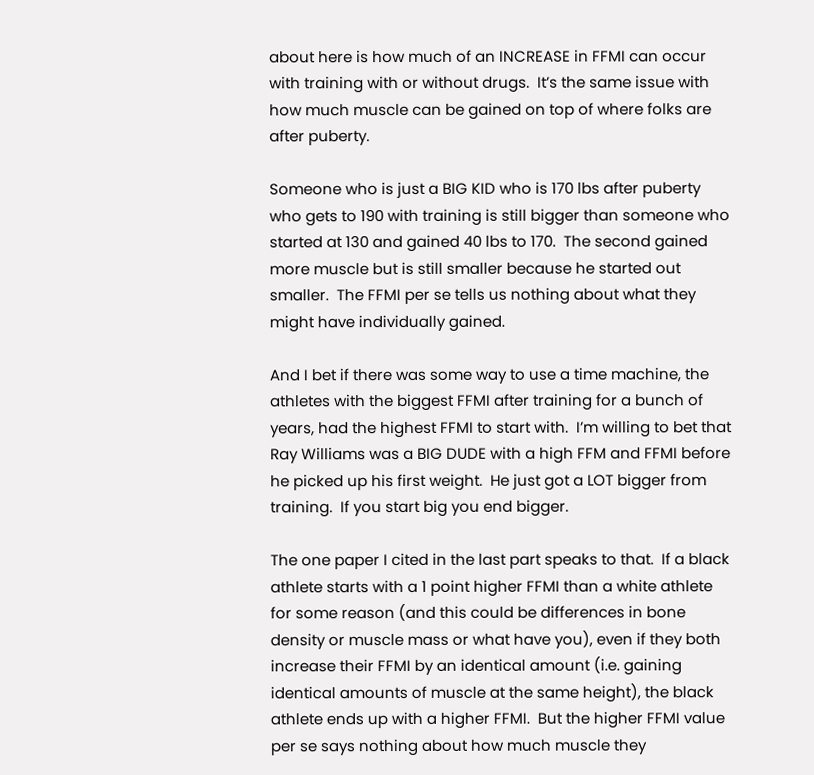about here is how much of an INCREASE in FFMI can occur with training with or without drugs.  It’s the same issue with how much muscle can be gained on top of where folks are after puberty.

Someone who is just a BIG KID who is 170 lbs after puberty who gets to 190 with training is still bigger than someone who started at 130 and gained 40 lbs to 170.  The second gained more muscle but is still smaller because he started out smaller.  The FFMI per se tells us nothing about what they might have individually gained.

And I bet if there was some way to use a time machine, the athletes with the biggest FFMI after training for a bunch of years, had the highest FFMI to start with.  I’m willing to bet that Ray Williams was a BIG DUDE with a high FFM and FFMI before he picked up his first weight.  He just got a LOT bigger from training.  If you start big you end bigger.

The one paper I cited in the last part speaks to that.  If a black athlete starts with a 1 point higher FFMI than a white athlete for some reason (and this could be differences in bone density or muscle mass or what have you), even if they both increase their FFMI by an identical amount (i.e. gaining identical amounts of muscle at the same height), the black athlete ends up with a higher FFMI.  But the higher FFMI value per se says nothing about how much muscle they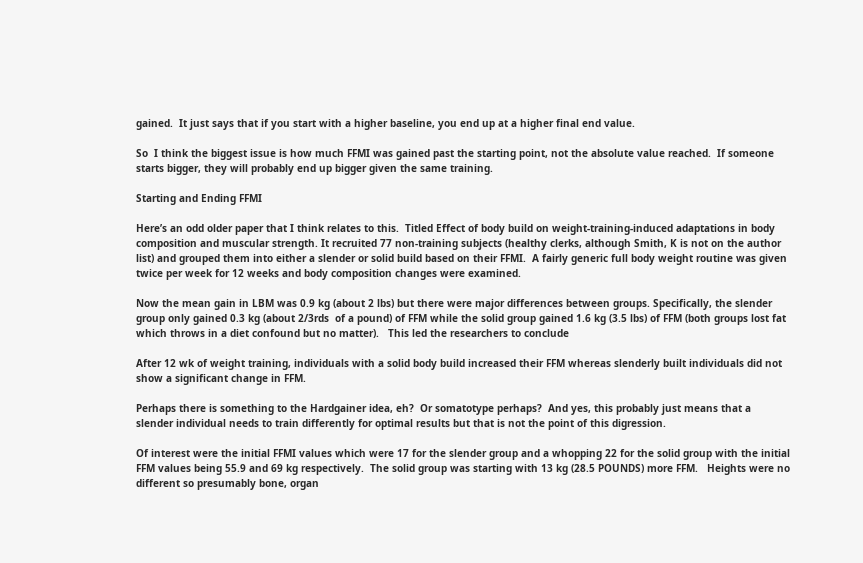gained.  It just says that if you start with a higher baseline, you end up at a higher final end value.

So  I think the biggest issue is how much FFMI was gained past the starting point, not the absolute value reached.  If someone starts bigger, they will probably end up bigger given the same training.

Starting and Ending FFMI

Here’s an odd older paper that I think relates to this.  Titled Effect of body build on weight-training-induced adaptations in body composition and muscular strength. It recruited 77 non-training subjects (healthy clerks, although Smith, K is not on the author list) and grouped them into either a slender or solid build based on their FFMI.  A fairly generic full body weight routine was given twice per week for 12 weeks and body composition changes were examined.

Now the mean gain in LBM was 0.9 kg (about 2 lbs) but there were major differences between groups. Specifically, the slender group only gained 0.3 kg (about 2/3rds  of a pound) of FFM while the solid group gained 1.6 kg (3.5 lbs) of FFM (both groups lost fat which throws in a diet confound but no matter).   This led the researchers to conclude

After 12 wk of weight training, individuals with a solid body build increased their FFM whereas slenderly built individuals did not show a significant change in FFM.

Perhaps there is something to the Hardgainer idea, eh?  Or somatotype perhaps?  And yes, this probably just means that a slender individual needs to train differently for optimal results but that is not the point of this digression.

Of interest were the initial FFMI values which were 17 for the slender group and a whopping 22 for the solid group with the initial FFM values being 55.9 and 69 kg respectively.  The solid group was starting with 13 kg (28.5 POUNDS) more FFM.   Heights were no different so presumably bone, organ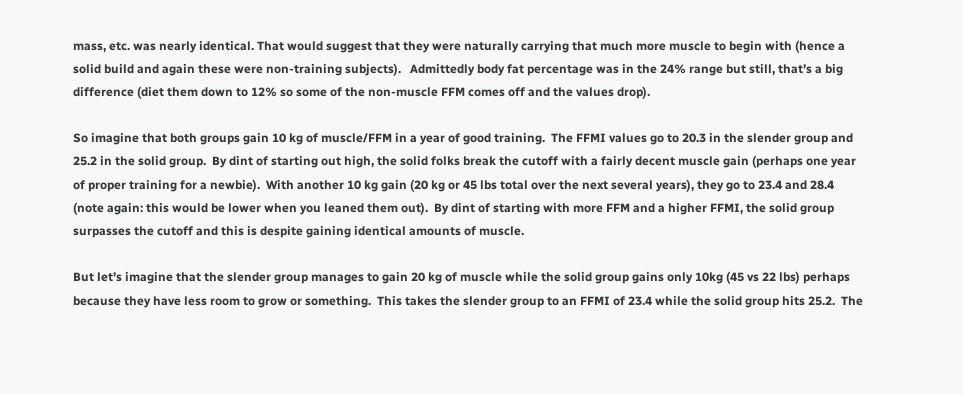mass, etc. was nearly identical. That would suggest that they were naturally carrying that much more muscle to begin with (hence a solid build and again these were non-training subjects).   Admittedly body fat percentage was in the 24% range but still, that’s a big difference (diet them down to 12% so some of the non-muscle FFM comes off and the values drop).

So imagine that both groups gain 10 kg of muscle/FFM in a year of good training.  The FFMI values go to 20.3 in the slender group and 25.2 in the solid group.  By dint of starting out high, the solid folks break the cutoff with a fairly decent muscle gain (perhaps one year of proper training for a newbie).  With another 10 kg gain (20 kg or 45 lbs total over the next several years), they go to 23.4 and 28.4 (note again: this would be lower when you leaned them out).  By dint of starting with more FFM and a higher FFMI, the solid group surpasses the cutoff and this is despite gaining identical amounts of muscle.

But let’s imagine that the slender group manages to gain 20 kg of muscle while the solid group gains only 10kg (45 vs 22 lbs) perhaps because they have less room to grow or something.  This takes the slender group to an FFMI of 23.4 while the solid group hits 25.2.  The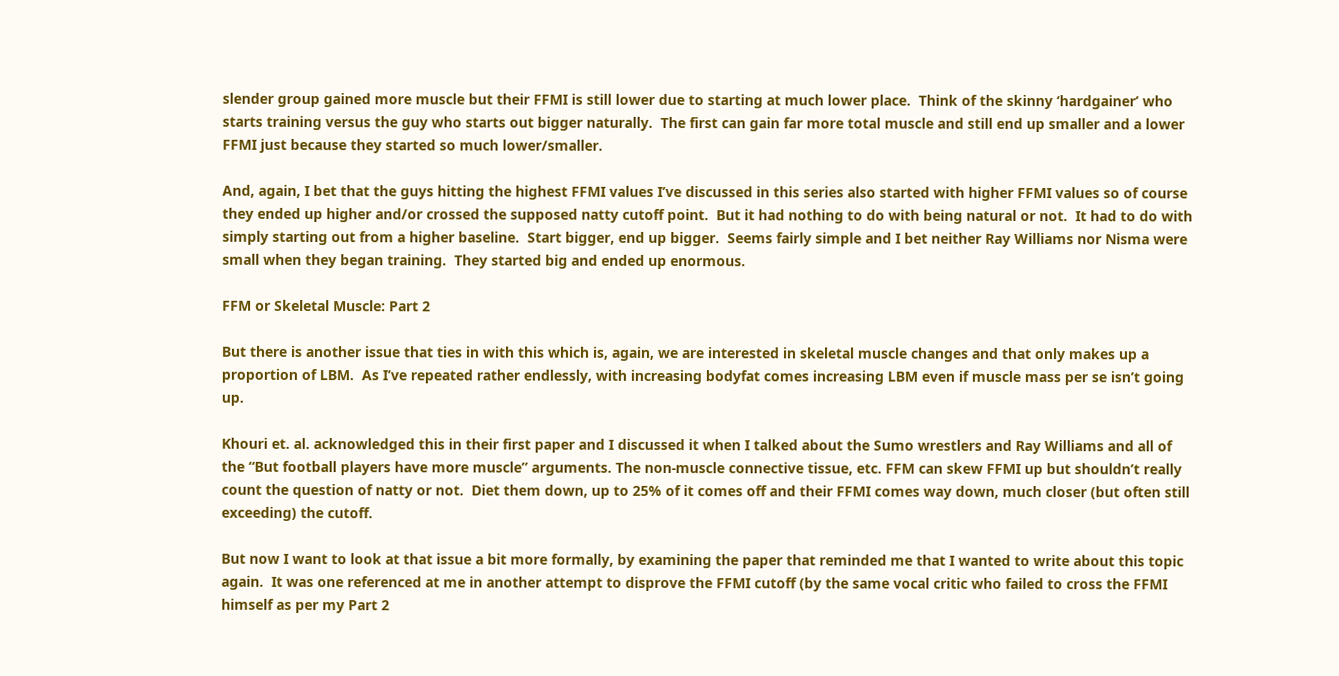slender group gained more muscle but their FFMI is still lower due to starting at much lower place.  Think of the skinny ‘hardgainer’ who starts training versus the guy who starts out bigger naturally.  The first can gain far more total muscle and still end up smaller and a lower FFMI just because they started so much lower/smaller.

And, again, I bet that the guys hitting the highest FFMI values I’ve discussed in this series also started with higher FFMI values so of course they ended up higher and/or crossed the supposed natty cutoff point.  But it had nothing to do with being natural or not.  It had to do with simply starting out from a higher baseline.  Start bigger, end up bigger.  Seems fairly simple and I bet neither Ray Williams nor Nisma were small when they began training.  They started big and ended up enormous.

FFM or Skeletal Muscle: Part 2

But there is another issue that ties in with this which is, again, we are interested in skeletal muscle changes and that only makes up a proportion of LBM.  As I’ve repeated rather endlessly, with increasing bodyfat comes increasing LBM even if muscle mass per se isn’t going up.

Khouri et. al. acknowledged this in their first paper and I discussed it when I talked about the Sumo wrestlers and Ray Williams and all of the “But football players have more muscle” arguments. The non-muscle connective tissue, etc. FFM can skew FFMI up but shouldn’t really count the question of natty or not.  Diet them down, up to 25% of it comes off and their FFMI comes way down, much closer (but often still exceeding) the cutoff.

But now I want to look at that issue a bit more formally, by examining the paper that reminded me that I wanted to write about this topic again.  It was one referenced at me in another attempt to disprove the FFMI cutoff (by the same vocal critic who failed to cross the FFMI himself as per my Part 2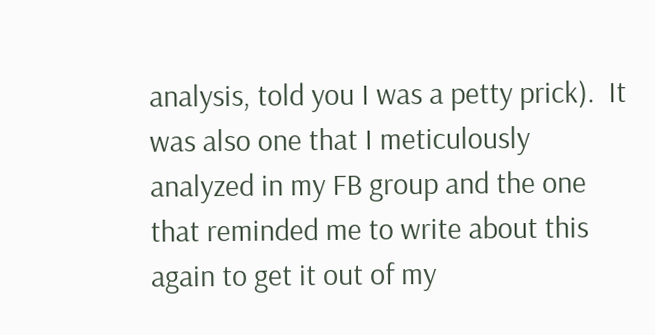analysis, told you I was a petty prick).  It was also one that I meticulously analyzed in my FB group and the one that reminded me to write about this again to get it out of my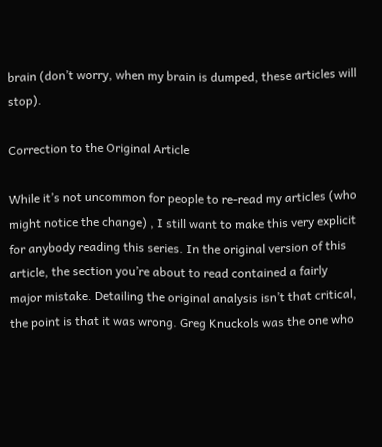brain (don’t worry, when my brain is dumped, these articles will stop).

Correction to the Original Article

While it’s not uncommon for people to re-read my articles (who might notice the change) , I still want to make this very explicit for anybody reading this series. In the original version of this article, the section you’re about to read contained a fairly major mistake. Detailing the original analysis isn’t that critical, the point is that it was wrong. Greg Knuckols was the one who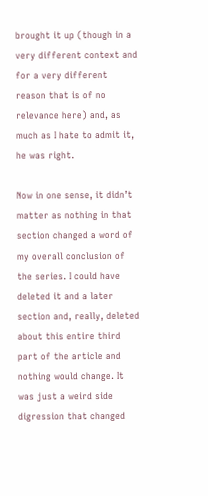brought it up (though in a very different context and for a very different reason that is of no relevance here) and, as much as I hate to admit it, he was right.

Now in one sense, it didn’t matter as nothing in that section changed a word of my overall conclusion of the series. I could have deleted it and a later section and, really, deleted about this entire third part of the article and nothing would change. It was just a weird side digression that changed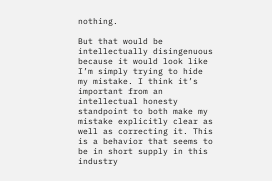nothing.

But that would be intellectually disingenuous because it would look like I’m simply trying to hide my mistake. I think it’s important from an intellectual honesty standpoint to both make my mistake explicitly clear as well as correcting it. This is a behavior that seems to be in short supply in this industry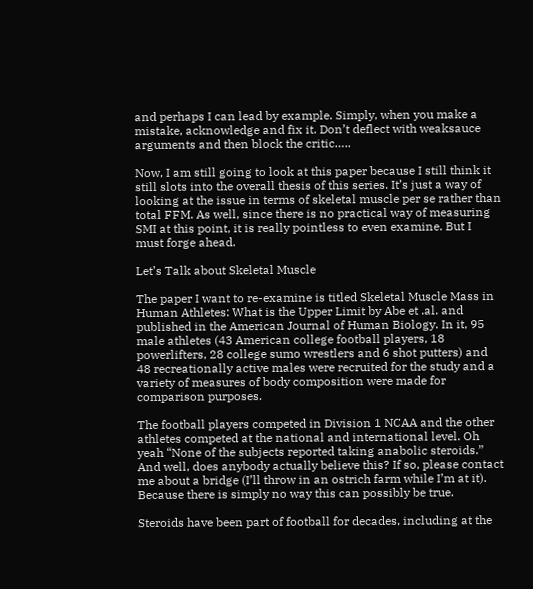and perhaps I can lead by example. Simply, when you make a mistake, acknowledge and fix it. Don’t deflect with weaksauce arguments and then block the critic…..

Now, I am still going to look at this paper because I still think it still slots into the overall thesis of this series. It’s just a way of looking at the issue in terms of skeletal muscle per se rather than total FFM. As well, since there is no practical way of measuring SMI at this point, it is really pointless to even examine. But I must forge ahead.

Let’s Talk about Skeletal Muscle

The paper I want to re-examine is titled Skeletal Muscle Mass in Human Athletes: What is the Upper Limit by Abe et .al. and published in the American Journal of Human Biology. In it, 95 male athletes (43 American college football players, 18 powerlifters, 28 college sumo wrestlers and 6 shot putters) and 48 recreationally active males were recruited for the study and a variety of measures of body composition were made for comparison purposes.

The football players competed in Division 1 NCAA and the other athletes competed at the national and international level. Oh yeah “None of the subjects reported taking anabolic steroids.” And well, does anybody actually believe this? If so, please contact me about a bridge (I’ll throw in an ostrich farm while I’m at it). Because there is simply no way this can possibly be true.

Steroids have been part of football for decades, including at the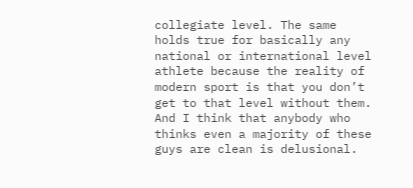collegiate level. The same holds true for basically any national or international level athlete because the reality of modern sport is that you don’t get to that level without them. And I think that anybody who thinks even a majority of these guys are clean is delusional.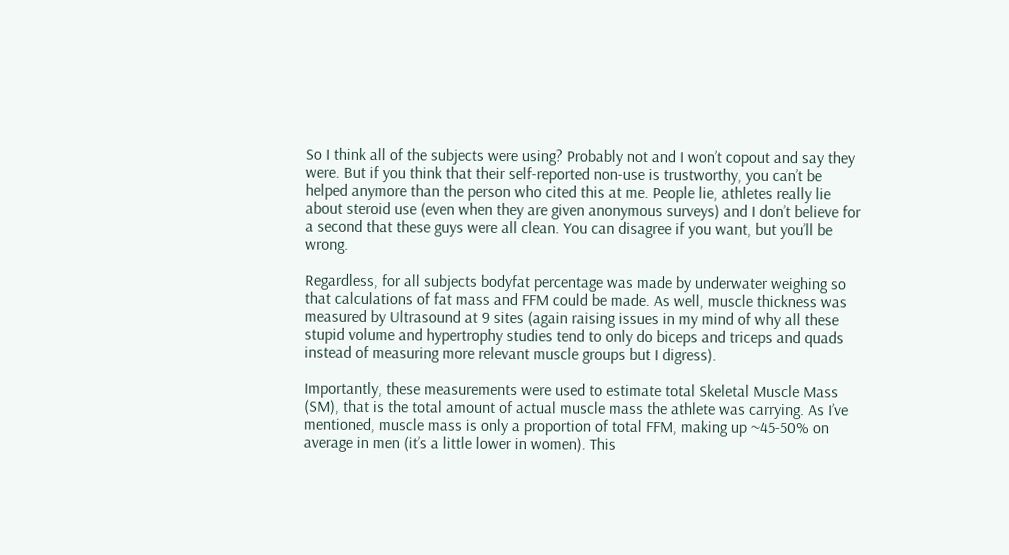So I think all of the subjects were using? Probably not and I won’t copout and say they were. But if you think that their self-reported non-use is trustworthy, you can’t be helped anymore than the person who cited this at me. People lie, athletes really lie about steroid use (even when they are given anonymous surveys) and I don’t believe for a second that these guys were all clean. You can disagree if you want, but you’ll be wrong.

Regardless, for all subjects bodyfat percentage was made by underwater weighing so that calculations of fat mass and FFM could be made. As well, muscle thickness was measured by Ultrasound at 9 sites (again raising issues in my mind of why all these stupid volume and hypertrophy studies tend to only do biceps and triceps and quads instead of measuring more relevant muscle groups but I digress).

Importantly, these measurements were used to estimate total Skeletal Muscle Mass (SM), that is the total amount of actual muscle mass the athlete was carrying. As I’ve mentioned, muscle mass is only a proportion of total FFM, making up ~45-50% on average in men (it’s a little lower in women). This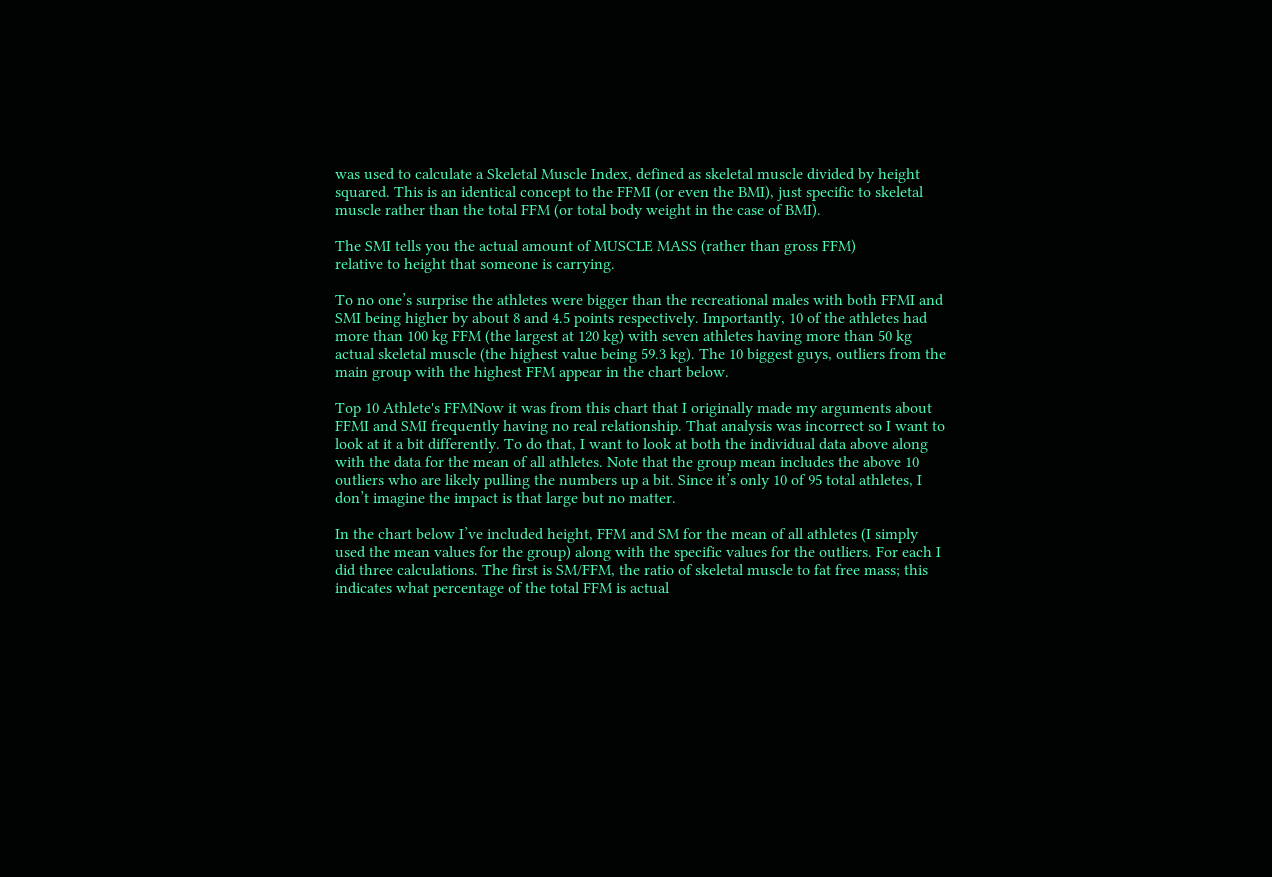was used to calculate a Skeletal Muscle Index, defined as skeletal muscle divided by height squared. This is an identical concept to the FFMI (or even the BMI), just specific to skeletal muscle rather than the total FFM (or total body weight in the case of BMI).

The SMI tells you the actual amount of MUSCLE MASS (rather than gross FFM)
relative to height that someone is carrying.

To no one’s surprise the athletes were bigger than the recreational males with both FFMI and SMI being higher by about 8 and 4.5 points respectively. Importantly, 10 of the athletes had more than 100 kg FFM (the largest at 120 kg) with seven athletes having more than 50 kg actual skeletal muscle (the highest value being 59.3 kg). The 10 biggest guys, outliers from the main group with the highest FFM appear in the chart below.

Top 10 Athlete's FFMNow it was from this chart that I originally made my arguments about FFMI and SMI frequently having no real relationship. That analysis was incorrect so I want to look at it a bit differently. To do that, I want to look at both the individual data above along with the data for the mean of all athletes. Note that the group mean includes the above 10 outliers who are likely pulling the numbers up a bit. Since it’s only 10 of 95 total athletes, I don’t imagine the impact is that large but no matter.

In the chart below I’ve included height, FFM and SM for the mean of all athletes (I simply used the mean values for the group) along with the specific values for the outliers. For each I did three calculations. The first is SM/FFM, the ratio of skeletal muscle to fat free mass; this indicates what percentage of the total FFM is actual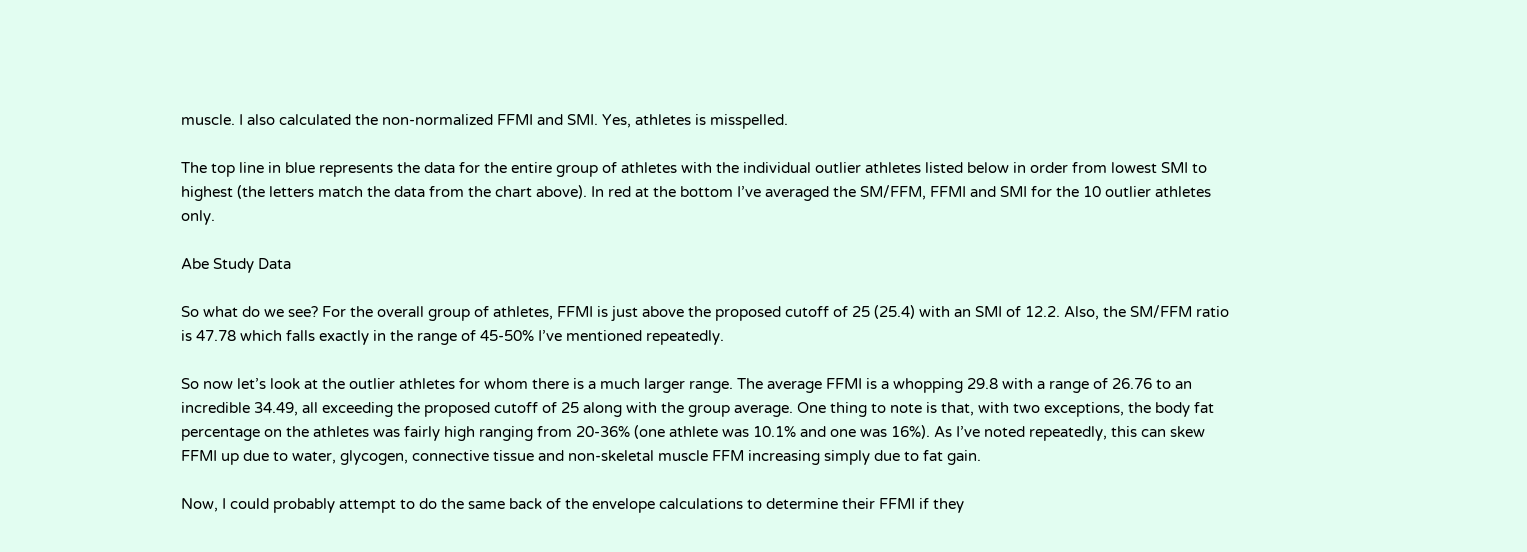muscle. I also calculated the non-normalized FFMI and SMI. Yes, athletes is misspelled.

The top line in blue represents the data for the entire group of athletes with the individual outlier athletes listed below in order from lowest SMI to highest (the letters match the data from the chart above). In red at the bottom I’ve averaged the SM/FFM, FFMI and SMI for the 10 outlier athletes only.

Abe Study Data

So what do we see? For the overall group of athletes, FFMI is just above the proposed cutoff of 25 (25.4) with an SMI of 12.2. Also, the SM/FFM ratio is 47.78 which falls exactly in the range of 45-50% I’ve mentioned repeatedly.

So now let’s look at the outlier athletes for whom there is a much larger range. The average FFMI is a whopping 29.8 with a range of 26.76 to an incredible 34.49, all exceeding the proposed cutoff of 25 along with the group average. One thing to note is that, with two exceptions, the body fat percentage on the athletes was fairly high ranging from 20-36% (one athlete was 10.1% and one was 16%). As I’ve noted repeatedly, this can skew FFMI up due to water, glycogen, connective tissue and non-skeletal muscle FFM increasing simply due to fat gain.

Now, I could probably attempt to do the same back of the envelope calculations to determine their FFMI if they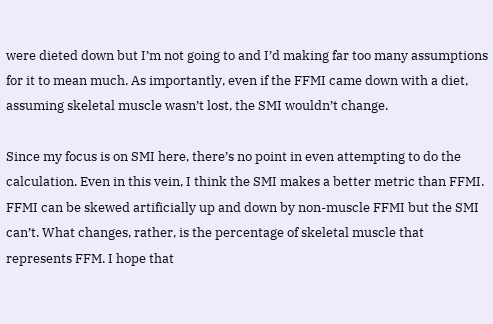were dieted down but I’m not going to and I’d making far too many assumptions for it to mean much. As importantly, even if the FFMI came down with a diet, assuming skeletal muscle wasn’t lost, the SMI wouldn’t change.

Since my focus is on SMI here, there’s no point in even attempting to do the calculation. Even in this vein, I think the SMI makes a better metric than FFMI. FFMI can be skewed artificially up and down by non-muscle FFMI but the SMI can’t. What changes, rather, is the percentage of skeletal muscle that represents FFM. I hope that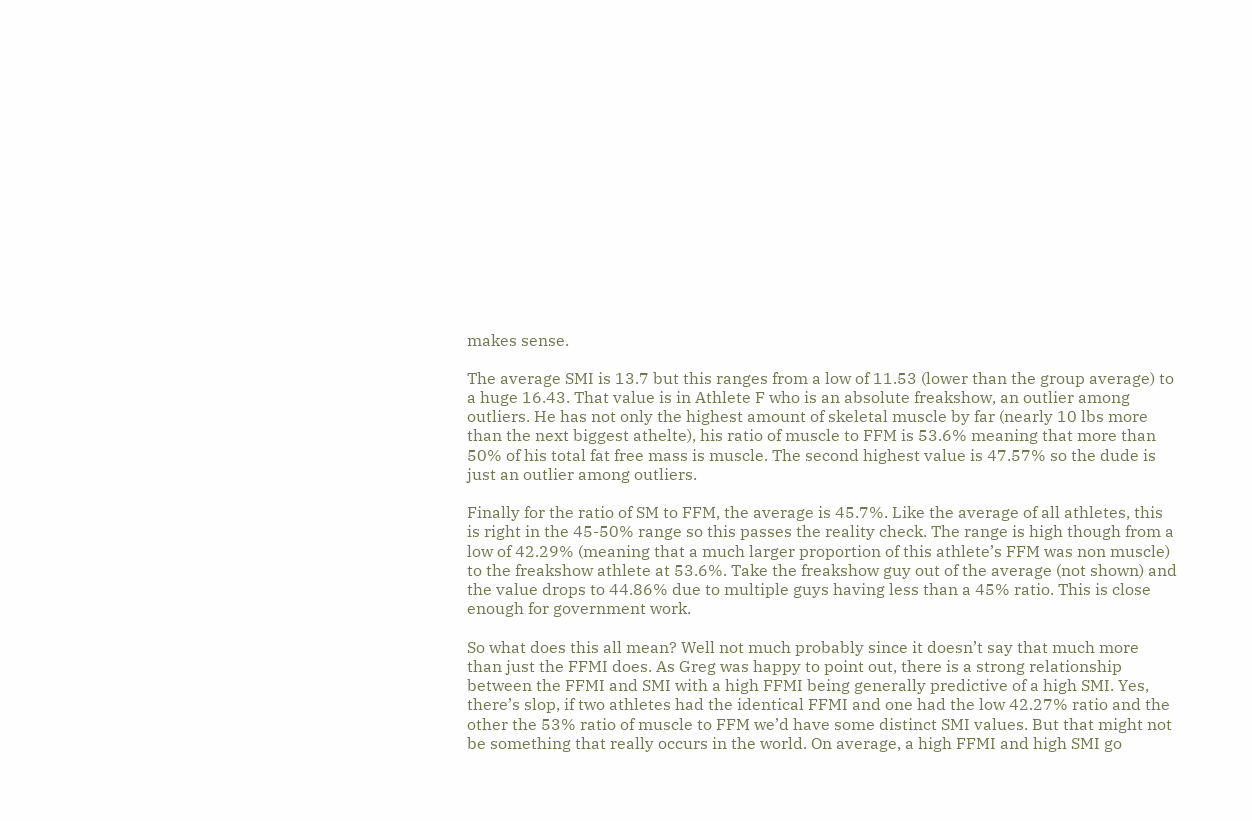makes sense.

The average SMI is 13.7 but this ranges from a low of 11.53 (lower than the group average) to a huge 16.43. That value is in Athlete F who is an absolute freakshow, an outlier among outliers. He has not only the highest amount of skeletal muscle by far (nearly 10 lbs more than the next biggest athelte), his ratio of muscle to FFM is 53.6% meaning that more than 50% of his total fat free mass is muscle. The second highest value is 47.57% so the dude is just an outlier among outliers.

Finally for the ratio of SM to FFM, the average is 45.7%. Like the average of all athletes, this is right in the 45-50% range so this passes the reality check. The range is high though from a low of 42.29% (meaning that a much larger proportion of this athlete’s FFM was non muscle) to the freakshow athlete at 53.6%. Take the freakshow guy out of the average (not shown) and the value drops to 44.86% due to multiple guys having less than a 45% ratio. This is close enough for government work.

So what does this all mean? Well not much probably since it doesn’t say that much more than just the FFMI does. As Greg was happy to point out, there is a strong relationship between the FFMI and SMI with a high FFMI being generally predictive of a high SMI. Yes, there’s slop, if two athletes had the identical FFMI and one had the low 42.27% ratio and the other the 53% ratio of muscle to FFM we’d have some distinct SMI values. But that might not be something that really occurs in the world. On average, a high FFMI and high SMI go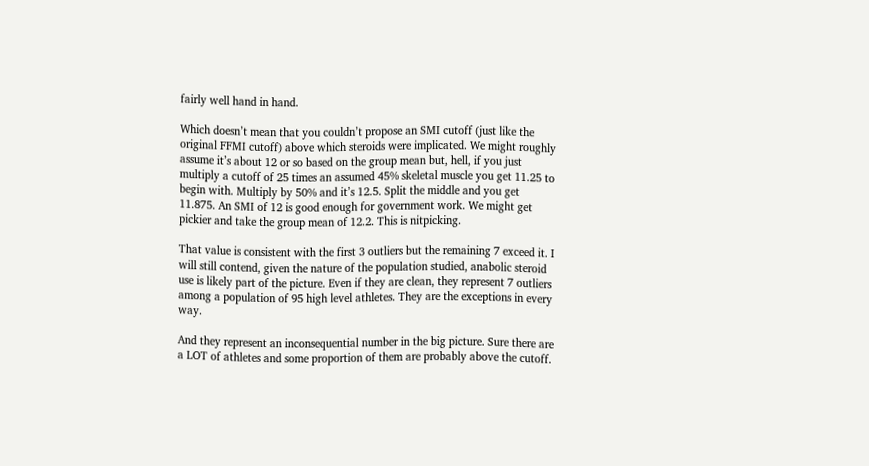fairly well hand in hand.

Which doesn’t mean that you couldn’t propose an SMI cutoff (just like the original FFMI cutoff) above which steroids were implicated. We might roughly assume it’s about 12 or so based on the group mean but, hell, if you just multiply a cutoff of 25 times an assumed 45% skeletal muscle you get 11.25 to begin with. Multiply by 50% and it’s 12.5. Split the middle and you get 11.875. An SMI of 12 is good enough for government work. We might get pickier and take the group mean of 12.2. This is nitpicking.

That value is consistent with the first 3 outliers but the remaining 7 exceed it. I will still contend, given the nature of the population studied, anabolic steroid use is likely part of the picture. Even if they are clean, they represent 7 outliers among a population of 95 high level athletes. They are the exceptions in every way.

And they represent an inconsequential number in the big picture. Sure there are a LOT of athletes and some proportion of them are probably above the cutoff.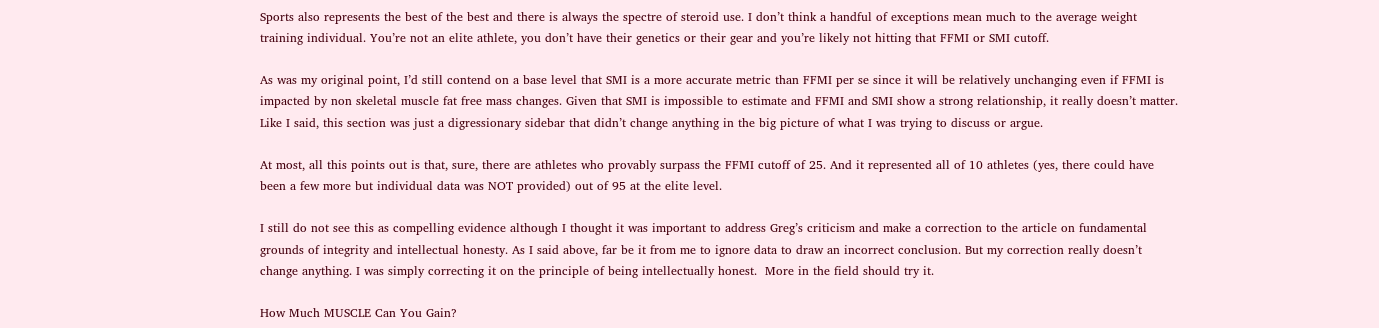Sports also represents the best of the best and there is always the spectre of steroid use. I don’t think a handful of exceptions mean much to the average weight training individual. You’re not an elite athlete, you don’t have their genetics or their gear and you’re likely not hitting that FFMI or SMI cutoff.

As was my original point, I’d still contend on a base level that SMI is a more accurate metric than FFMI per se since it will be relatively unchanging even if FFMI is impacted by non skeletal muscle fat free mass changes. Given that SMI is impossible to estimate and FFMI and SMI show a strong relationship, it really doesn’t matter. Like I said, this section was just a digressionary sidebar that didn’t change anything in the big picture of what I was trying to discuss or argue.

At most, all this points out is that, sure, there are athletes who provably surpass the FFMI cutoff of 25. And it represented all of 10 athletes (yes, there could have been a few more but individual data was NOT provided) out of 95 at the elite level.

I still do not see this as compelling evidence although I thought it was important to address Greg’s criticism and make a correction to the article on fundamental grounds of integrity and intellectual honesty. As I said above, far be it from me to ignore data to draw an incorrect conclusion. But my correction really doesn’t change anything. I was simply correcting it on the principle of being intellectually honest.  More in the field should try it.

How Much MUSCLE Can You Gain?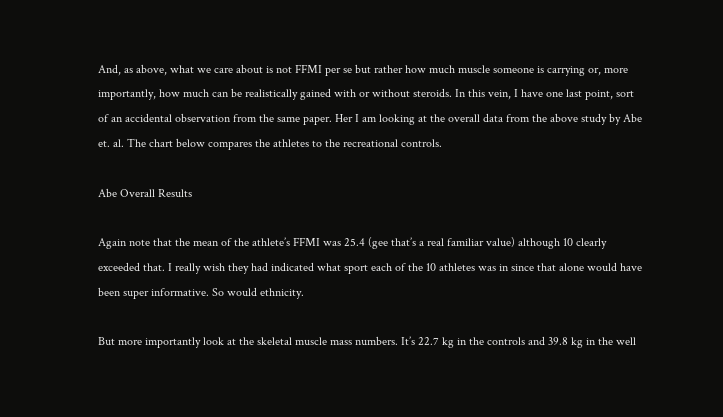And, as above, what we care about is not FFMI per se but rather how much muscle someone is carrying or, more importantly, how much can be realistically gained with or without steroids. In this vein, I have one last point, sort of an accidental observation from the same paper. Her I am looking at the overall data from the above study by Abe et. al. The chart below compares the athletes to the recreational controls.

Abe Overall Results

Again note that the mean of the athlete’s FFMI was 25.4 (gee that’s a real familiar value) although 10 clearly exceeded that. I really wish they had indicated what sport each of the 10 athletes was in since that alone would have been super informative. So would ethnicity.

But more importantly look at the skeletal muscle mass numbers. It’s 22.7 kg in the controls and 39.8 kg in the well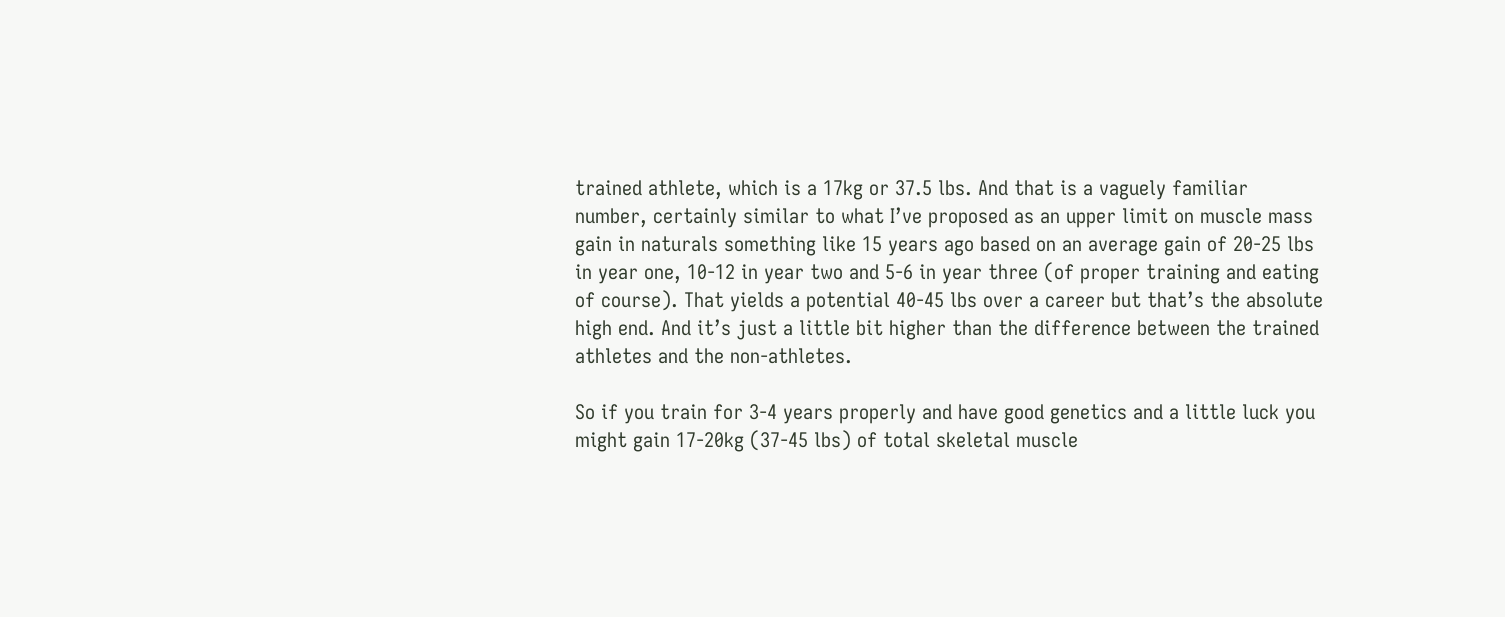trained athlete, which is a 17kg or 37.5 lbs. And that is a vaguely familiar number, certainly similar to what I’ve proposed as an upper limit on muscle mass gain in naturals something like 15 years ago based on an average gain of 20-25 lbs in year one, 10-12 in year two and 5-6 in year three (of proper training and eating of course). That yields a potential 40-45 lbs over a career but that’s the absolute high end. And it’s just a little bit higher than the difference between the trained athletes and the non-athletes.

So if you train for 3-4 years properly and have good genetics and a little luck you might gain 17-20kg (37-45 lbs) of total skeletal muscle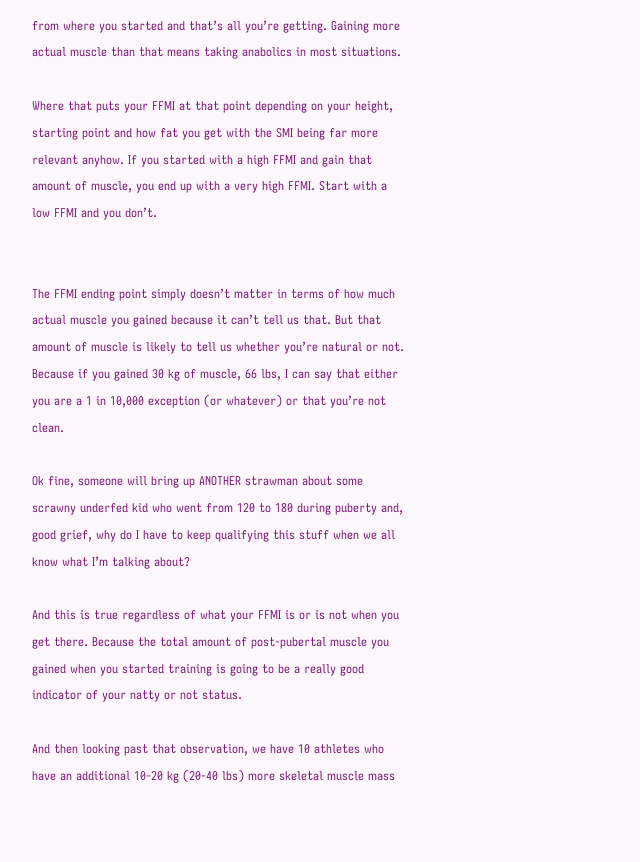from where you started and that’s all you’re getting. Gaining more actual muscle than that means taking anabolics in most situations.

Where that puts your FFMI at that point depending on your height, starting point and how fat you get with the SMI being far more relevant anyhow. If you started with a high FFMI and gain that amount of muscle, you end up with a very high FFMI. Start with a low FFMI and you don’t.


The FFMI ending point simply doesn’t matter in terms of how much actual muscle you gained because it can’t tell us that. But that amount of muscle is likely to tell us whether you’re natural or not. Because if you gained 30 kg of muscle, 66 lbs, I can say that either you are a 1 in 10,000 exception (or whatever) or that you’re not clean.

Ok fine, someone will bring up ANOTHER strawman about some scrawny underfed kid who went from 120 to 180 during puberty and, good grief, why do I have to keep qualifying this stuff when we all know what I’m talking about?

And this is true regardless of what your FFMI is or is not when you get there. Because the total amount of post-pubertal muscle you gained when you started training is going to be a really good indicator of your natty or not status.

And then looking past that observation, we have 10 athletes who have an additional 10-20 kg (20-40 lbs) more skeletal muscle mass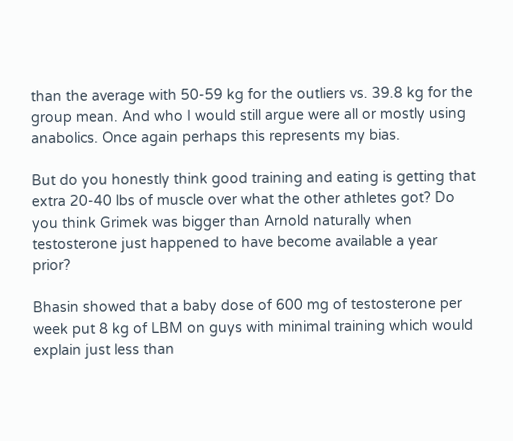than the average with 50-59 kg for the outliers vs. 39.8 kg for the group mean. And who I would still argue were all or mostly using anabolics. Once again perhaps this represents my bias.

But do you honestly think good training and eating is getting that extra 20-40 lbs of muscle over what the other athletes got? Do you think Grimek was bigger than Arnold naturally when testosterone just happened to have become available a year prior?

Bhasin showed that a baby dose of 600 mg of testosterone per week put 8 kg of LBM on guys with minimal training which would explain just less than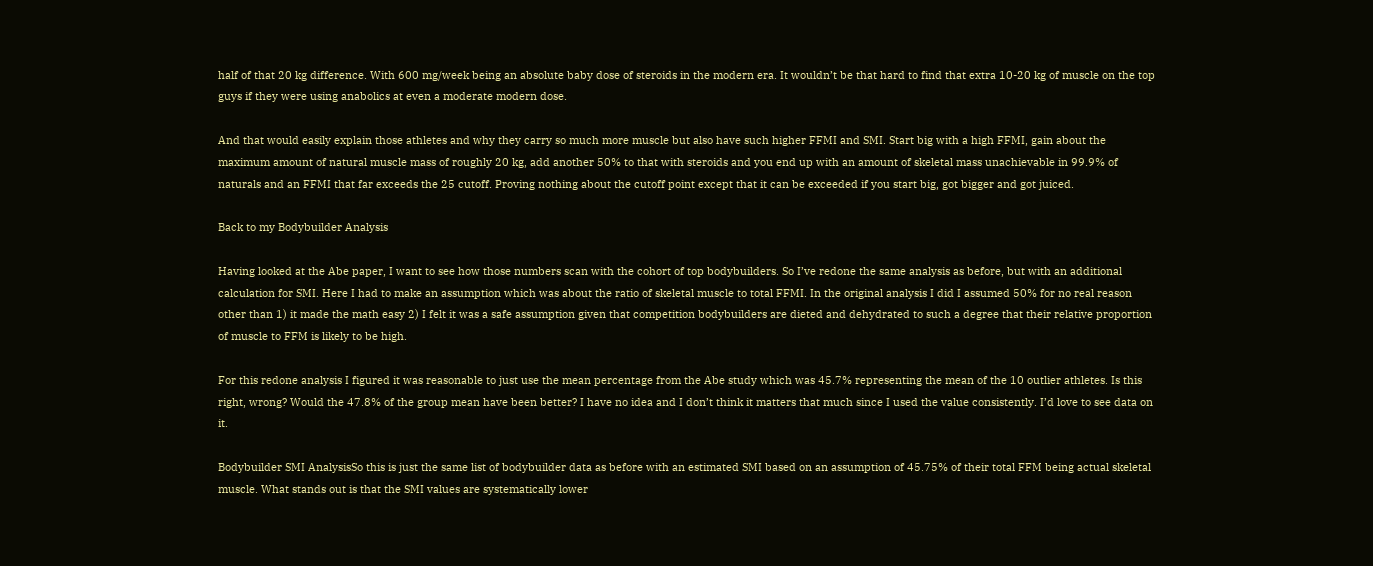half of that 20 kg difference. With 600 mg/week being an absolute baby dose of steroids in the modern era. It wouldn’t be that hard to find that extra 10-20 kg of muscle on the top guys if they were using anabolics at even a moderate modern dose.

And that would easily explain those athletes and why they carry so much more muscle but also have such higher FFMI and SMI. Start big with a high FFMI, gain about the maximum amount of natural muscle mass of roughly 20 kg, add another 50% to that with steroids and you end up with an amount of skeletal mass unachievable in 99.9% of naturals and an FFMI that far exceeds the 25 cutoff. Proving nothing about the cutoff point except that it can be exceeded if you start big, got bigger and got juiced.

Back to my Bodybuilder Analysis

Having looked at the Abe paper, I want to see how those numbers scan with the cohort of top bodybuilders. So I’ve redone the same analysis as before, but with an additional calculation for SMI. Here I had to make an assumption which was about the ratio of skeletal muscle to total FFMI. In the original analysis I did I assumed 50% for no real reason other than 1) it made the math easy 2) I felt it was a safe assumption given that competition bodybuilders are dieted and dehydrated to such a degree that their relative proportion of muscle to FFM is likely to be high.

For this redone analysis I figured it was reasonable to just use the mean percentage from the Abe study which was 45.7% representing the mean of the 10 outlier athletes. Is this right, wrong? Would the 47.8% of the group mean have been better? I have no idea and I don’t think it matters that much since I used the value consistently. I’d love to see data on it.

Bodybuilder SMI AnalysisSo this is just the same list of bodybuilder data as before with an estimated SMI based on an assumption of 45.75% of their total FFM being actual skeletal muscle. What stands out is that the SMI values are systematically lower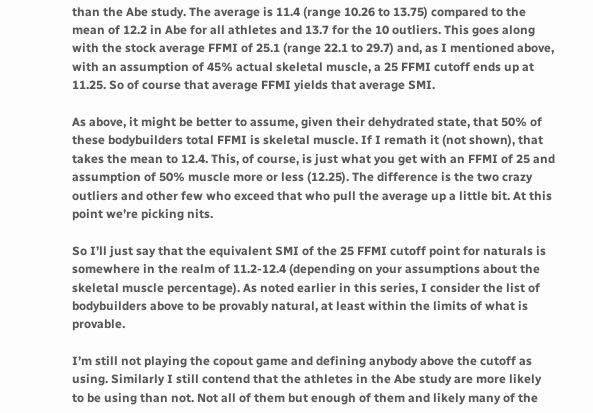than the Abe study. The average is 11.4 (range 10.26 to 13.75) compared to the mean of 12.2 in Abe for all athletes and 13.7 for the 10 outliers. This goes along with the stock average FFMI of 25.1 (range 22.1 to 29.7) and, as I mentioned above, with an assumption of 45% actual skeletal muscle, a 25 FFMI cutoff ends up at 11.25. So of course that average FFMI yields that average SMI.

As above, it might be better to assume, given their dehydrated state, that 50% of these bodybuilders total FFMI is skeletal muscle. If I remath it (not shown), that takes the mean to 12.4. This, of course, is just what you get with an FFMI of 25 and assumption of 50% muscle more or less (12.25). The difference is the two crazy outliers and other few who exceed that who pull the average up a little bit. At this point we’re picking nits.

So I’ll just say that the equivalent SMI of the 25 FFMI cutoff point for naturals is somewhere in the realm of 11.2-12.4 (depending on your assumptions about the skeletal muscle percentage). As noted earlier in this series, I consider the list of bodybuilders above to be provably natural, at least within the limits of what is provable.

I’m still not playing the copout game and defining anybody above the cutoff as using. Similarly I still contend that the athletes in the Abe study are more likely to be using than not. Not all of them but enough of them and likely many of the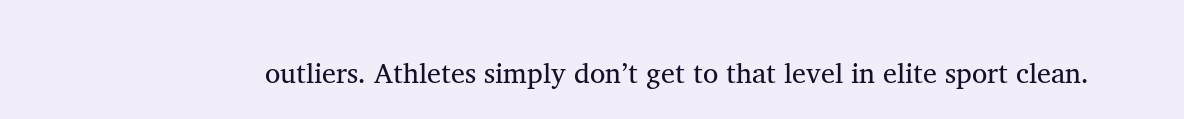outliers. Athletes simply don’t get to that level in elite sport clean.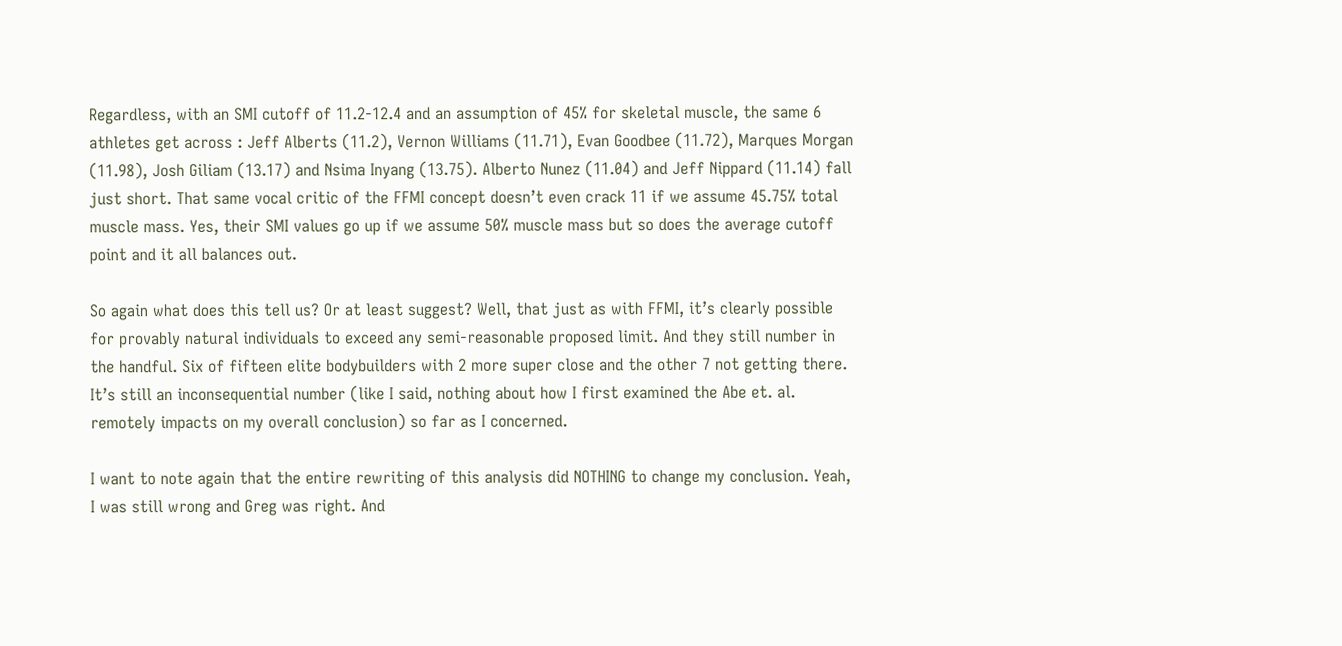Regardless, with an SMI cutoff of 11.2-12.4 and an assumption of 45% for skeletal muscle, the same 6 athletes get across : Jeff Alberts (11.2), Vernon Williams (11.71), Evan Goodbee (11.72), Marques Morgan (11.98), Josh Giliam (13.17) and Nsima Inyang (13.75). Alberto Nunez (11.04) and Jeff Nippard (11.14) fall just short. That same vocal critic of the FFMI concept doesn’t even crack 11 if we assume 45.75% total muscle mass. Yes, their SMI values go up if we assume 50% muscle mass but so does the average cutoff point and it all balances out.

So again what does this tell us? Or at least suggest? Well, that just as with FFMI, it’s clearly possible for provably natural individuals to exceed any semi-reasonable proposed limit. And they still number in the handful. Six of fifteen elite bodybuilders with 2 more super close and the other 7 not getting there. It’s still an inconsequential number (like I said, nothing about how I first examined the Abe et. al. remotely impacts on my overall conclusion) so far as I concerned.

I want to note again that the entire rewriting of this analysis did NOTHING to change my conclusion. Yeah, I was still wrong and Greg was right. And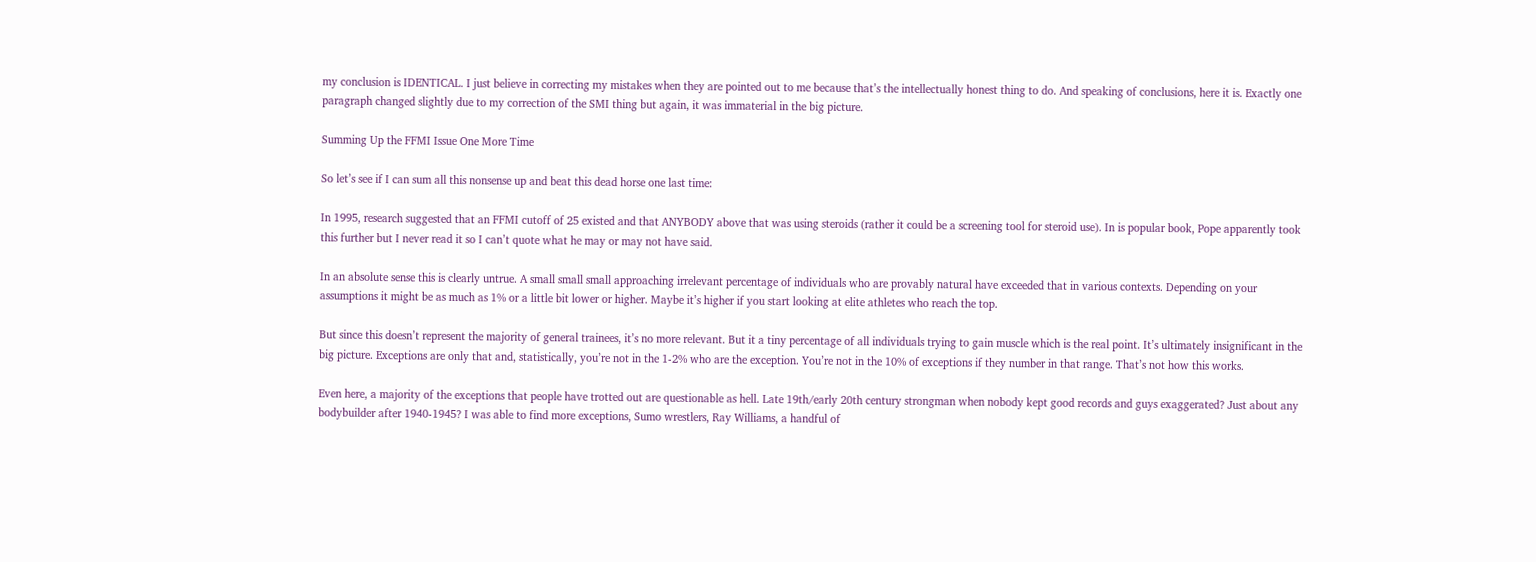my conclusion is IDENTICAL. I just believe in correcting my mistakes when they are pointed out to me because that’s the intellectually honest thing to do. And speaking of conclusions, here it is. Exactly one paragraph changed slightly due to my correction of the SMI thing but again, it was immaterial in the big picture.

Summing Up the FFMI Issue One More Time

So let’s see if I can sum all this nonsense up and beat this dead horse one last time:

In 1995, research suggested that an FFMI cutoff of 25 existed and that ANYBODY above that was using steroids (rather it could be a screening tool for steroid use). In is popular book, Pope apparently took this further but I never read it so I can’t quote what he may or may not have said.

In an absolute sense this is clearly untrue. A small small small approaching irrelevant percentage of individuals who are provably natural have exceeded that in various contexts. Depending on your assumptions it might be as much as 1% or a little bit lower or higher. Maybe it’s higher if you start looking at elite athletes who reach the top.

But since this doesn’t represent the majority of general trainees, it’s no more relevant. But it a tiny percentage of all individuals trying to gain muscle which is the real point. It’s ultimately insignificant in the big picture. Exceptions are only that and, statistically, you’re not in the 1-2% who are the exception. You’re not in the 10% of exceptions if they number in that range. That’s not how this works.

Even here, a majority of the exceptions that people have trotted out are questionable as hell. Late 19th/early 20th century strongman when nobody kept good records and guys exaggerated? Just about any bodybuilder after 1940-1945? I was able to find more exceptions, Sumo wrestlers, Ray Williams, a handful of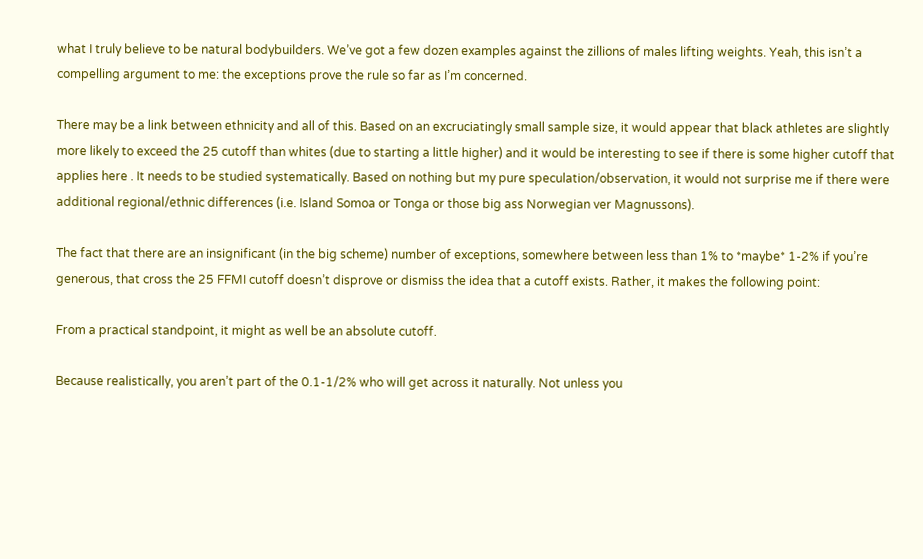what I truly believe to be natural bodybuilders. We’ve got a few dozen examples against the zillions of males lifting weights. Yeah, this isn’t a compelling argument to me: the exceptions prove the rule so far as I’m concerned.

There may be a link between ethnicity and all of this. Based on an excruciatingly small sample size, it would appear that black athletes are slightly more likely to exceed the 25 cutoff than whites (due to starting a little higher) and it would be interesting to see if there is some higher cutoff that applies here . It needs to be studied systematically. Based on nothing but my pure speculation/observation, it would not surprise me if there were additional regional/ethnic differences (i.e. Island Somoa or Tonga or those big ass Norwegian ver Magnussons).

The fact that there are an insignificant (in the big scheme) number of exceptions, somewhere between less than 1% to *maybe* 1-2% if you’re generous, that cross the 25 FFMI cutoff doesn’t disprove or dismiss the idea that a cutoff exists. Rather, it makes the following point:

From a practical standpoint, it might as well be an absolute cutoff.

Because realistically, you aren’t part of the 0.1-1/2% who will get across it naturally. Not unless you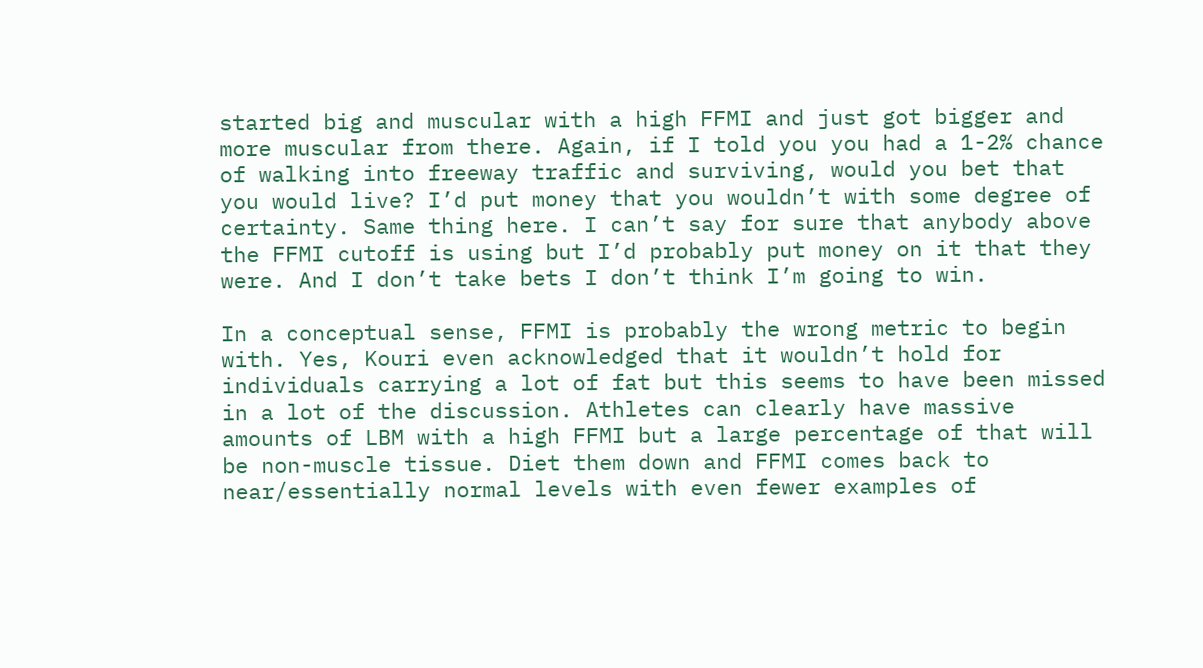started big and muscular with a high FFMI and just got bigger and more muscular from there. Again, if I told you you had a 1-2% chance of walking into freeway traffic and surviving, would you bet that you would live? I’d put money that you wouldn’t with some degree of certainty. Same thing here. I can’t say for sure that anybody above the FFMI cutoff is using but I’d probably put money on it that they were. And I don’t take bets I don’t think I’m going to win.

In a conceptual sense, FFMI is probably the wrong metric to begin with. Yes, Kouri even acknowledged that it wouldn’t hold for individuals carrying a lot of fat but this seems to have been missed in a lot of the discussion. Athletes can clearly have massive amounts of LBM with a high FFMI but a large percentage of that will be non-muscle tissue. Diet them down and FFMI comes back to near/essentially normal levels with even fewer examples of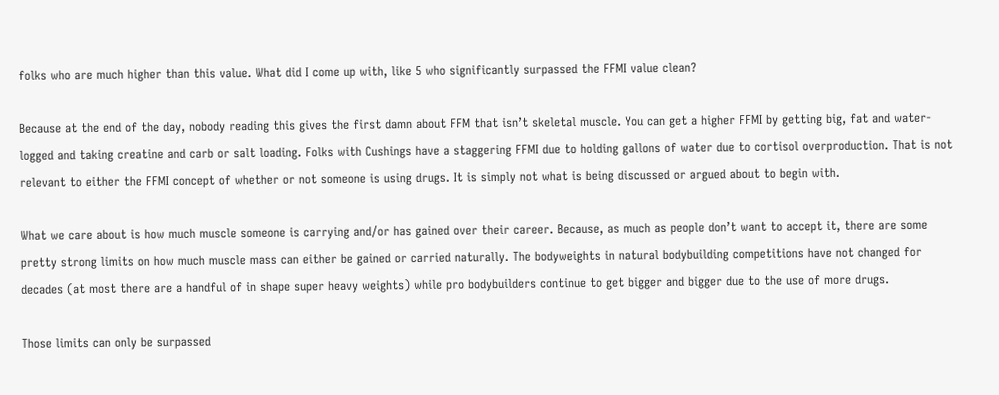folks who are much higher than this value. What did I come up with, like 5 who significantly surpassed the FFMI value clean?

Because at the end of the day, nobody reading this gives the first damn about FFM that isn’t skeletal muscle. You can get a higher FFMI by getting big, fat and water-logged and taking creatine and carb or salt loading. Folks with Cushings have a staggering FFMI due to holding gallons of water due to cortisol overproduction. That is not relevant to either the FFMI concept of whether or not someone is using drugs. It is simply not what is being discussed or argued about to begin with.

What we care about is how much muscle someone is carrying and/or has gained over their career. Because, as much as people don’t want to accept it, there are some pretty strong limits on how much muscle mass can either be gained or carried naturally. The bodyweights in natural bodybuilding competitions have not changed for decades (at most there are a handful of in shape super heavy weights) while pro bodybuilders continue to get bigger and bigger due to the use of more drugs.

Those limits can only be surpassed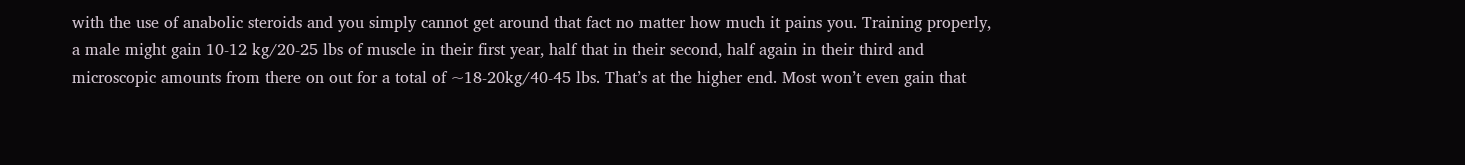with the use of anabolic steroids and you simply cannot get around that fact no matter how much it pains you. Training properly, a male might gain 10-12 kg/20-25 lbs of muscle in their first year, half that in their second, half again in their third and microscopic amounts from there on out for a total of ~18-20kg/40-45 lbs. That’s at the higher end. Most won’t even gain that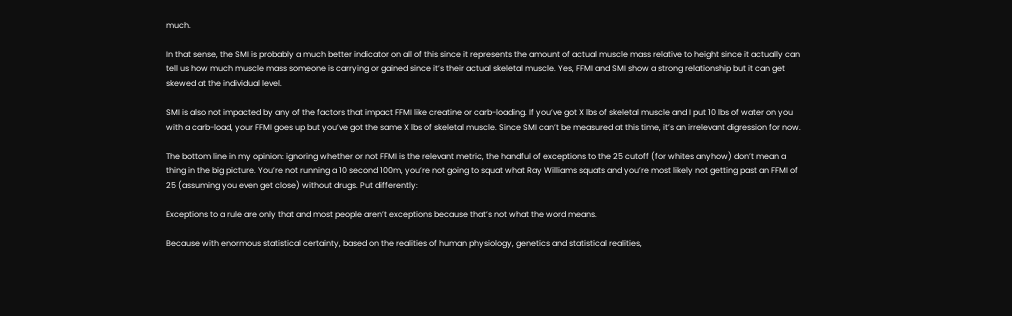much.

In that sense, the SMI is probably a much better indicator on all of this since it represents the amount of actual muscle mass relative to height since it actually can tell us how much muscle mass someone is carrying or gained since it’s their actual skeletal muscle. Yes, FFMI and SMI show a strong relationship but it can get skewed at the individual level.

SMI is also not impacted by any of the factors that impact FFMI like creatine or carb-loading. If you’ve got X lbs of skeletal muscle and I put 10 lbs of water on you with a carb-load, your FFMI goes up but you’ve got the same X lbs of skeletal muscle. Since SMI can’t be measured at this time, it’s an irrelevant digression for now.

The bottom line in my opinion: ignoring whether or not FFMI is the relevant metric, the handful of exceptions to the 25 cutoff (for whites anyhow) don’t mean a thing in the big picture. You’re not running a 10 second 100m, you’re not going to squat what Ray Williams squats and you’re most likely not getting past an FFMI of 25 (assuming you even get close) without drugs. Put differently:

Exceptions to a rule are only that and most people aren’t exceptions because that’s not what the word means.

Because with enormous statistical certainty, based on the realities of human physiology, genetics and statistical realities,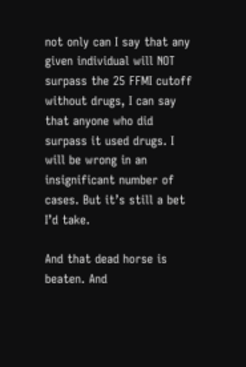not only can I say that any given individual will NOT surpass the 25 FFMI cutoff without drugs, I can say that anyone who did surpass it used drugs. I will be wrong in an insignificant number of cases. But it’s still a bet I’d take.

And that dead horse is beaten. And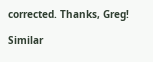corrected. Thanks, Greg!

Similar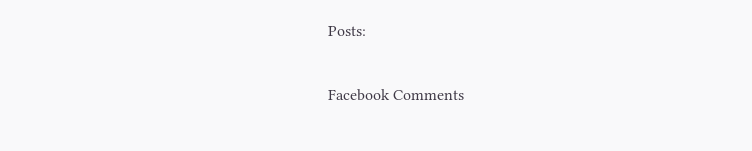Posts:

Facebook Comments